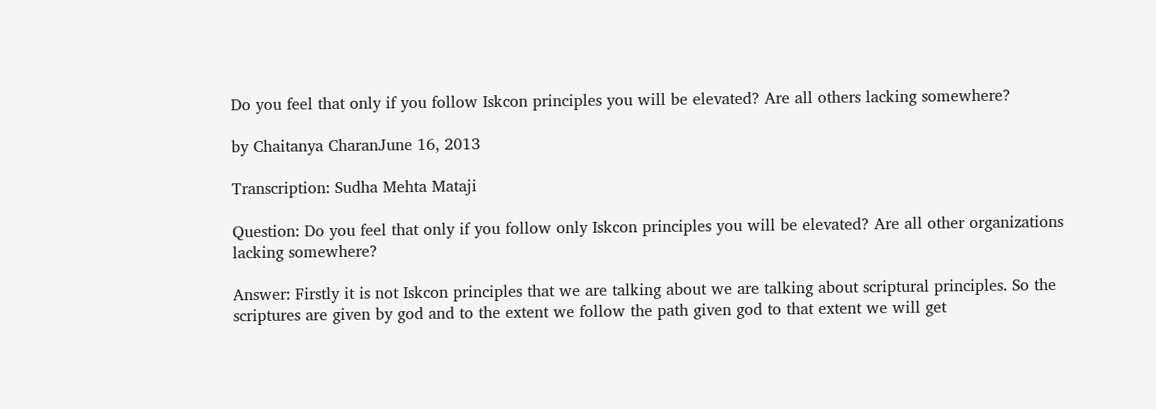Do you feel that only if you follow Iskcon principles you will be elevated? Are all others lacking somewhere?

by Chaitanya CharanJune 16, 2013

Transcription: Sudha Mehta Mataji

Question: Do you feel that only if you follow only Iskcon principles you will be elevated? Are all other organizations lacking somewhere?

Answer: Firstly it is not Iskcon principles that we are talking about we are talking about scriptural principles. So the scriptures are given by god and to the extent we follow the path given god to that extent we will get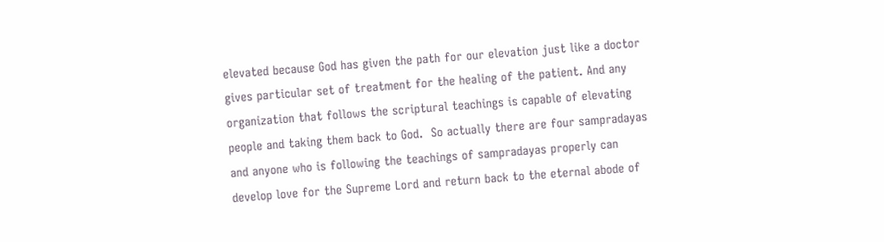elevated because God has given the path for our elevation just like a doctor gives particular set of treatment for the healing of the patient. And any organization that follows the scriptural teachings is capable of elevating people and taking them back to God.  So actually there are four sampradayas and anyone who is following the teachings of sampradayas properly can develop love for the Supreme Lord and return back to the eternal abode of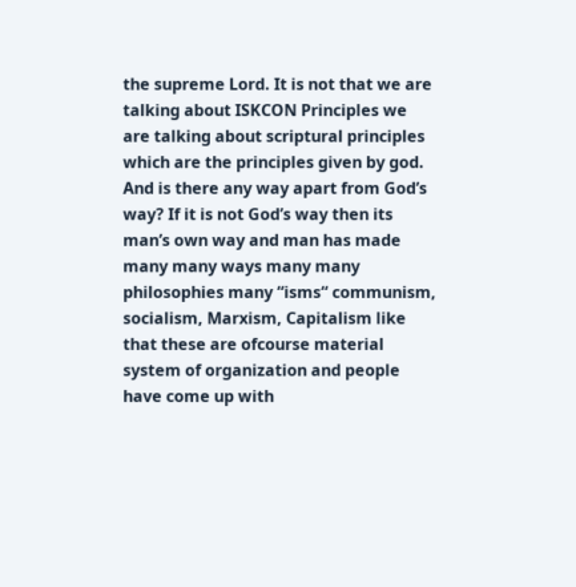the supreme Lord. It is not that we are talking about ISKCON Principles we are talking about scriptural principles which are the principles given by god. And is there any way apart from God’s way? If it is not God’s way then its man’s own way and man has made many many ways many many philosophies many “isms“ communism, socialism, Marxism, Capitalism like that these are ofcourse material system of organization and people have come up with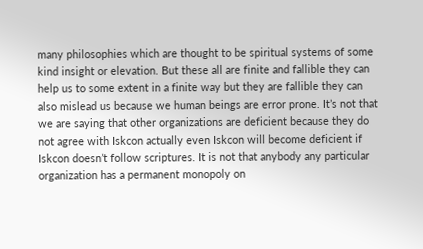many philosophies which are thought to be spiritual systems of some kind insight or elevation. But these all are finite and fallible they can help us to some extent in a finite way but they are fallible they can also mislead us because we human beings are error prone. It’s not that we are saying that other organizations are deficient because they do not agree with Iskcon actually even Iskcon will become deficient if Iskcon doesn’t follow scriptures. It is not that anybody any particular organization has a permanent monopoly on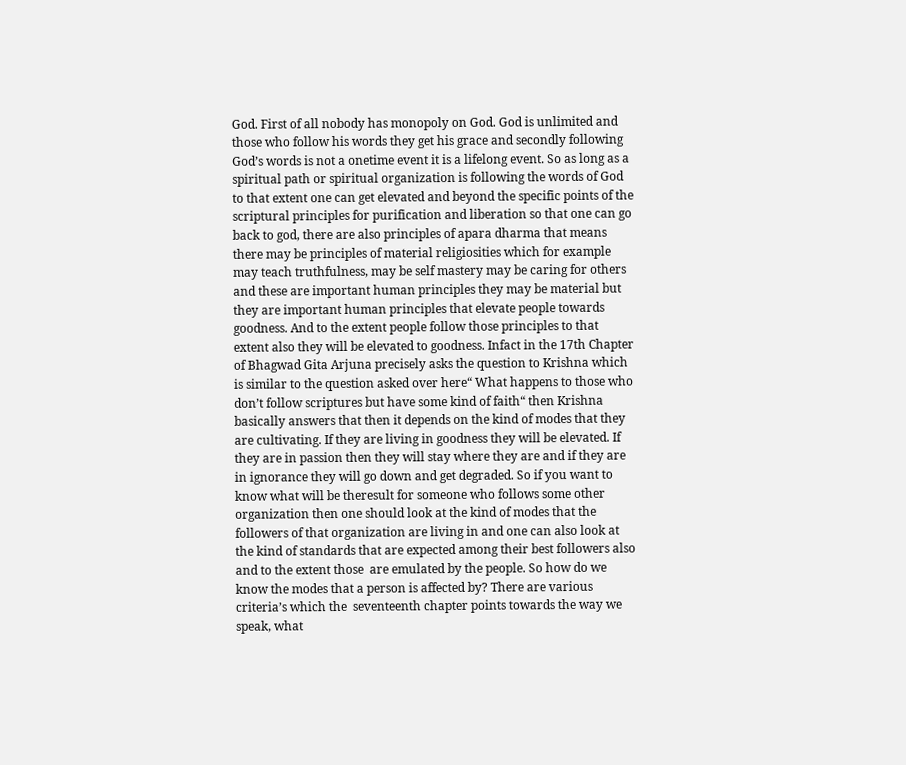God. First of all nobody has monopoly on God. God is unlimited and those who follow his words they get his grace and secondly following God’s words is not a onetime event it is a lifelong event. So as long as a spiritual path or spiritual organization is following the words of God to that extent one can get elevated and beyond the specific points of the scriptural principles for purification and liberation so that one can go back to god, there are also principles of apara dharma that means there may be principles of material religiosities which for example may teach truthfulness, may be self mastery may be caring for others and these are important human principles they may be material but they are important human principles that elevate people towards goodness. And to the extent people follow those principles to that extent also they will be elevated to goodness. Infact in the 17th Chapter of Bhagwad Gita Arjuna precisely asks the question to Krishna which is similar to the question asked over here“ What happens to those who don’t follow scriptures but have some kind of faith“ then Krishna basically answers that then it depends on the kind of modes that they are cultivating. If they are living in goodness they will be elevated. If they are in passion then they will stay where they are and if they are in ignorance they will go down and get degraded. So if you want to know what will be theresult for someone who follows some other organization then one should look at the kind of modes that the followers of that organization are living in and one can also look at the kind of standards that are expected among their best followers also and to the extent those  are emulated by the people. So how do we know the modes that a person is affected by? There are various criteria’s which the  seventeenth chapter points towards the way we speak, what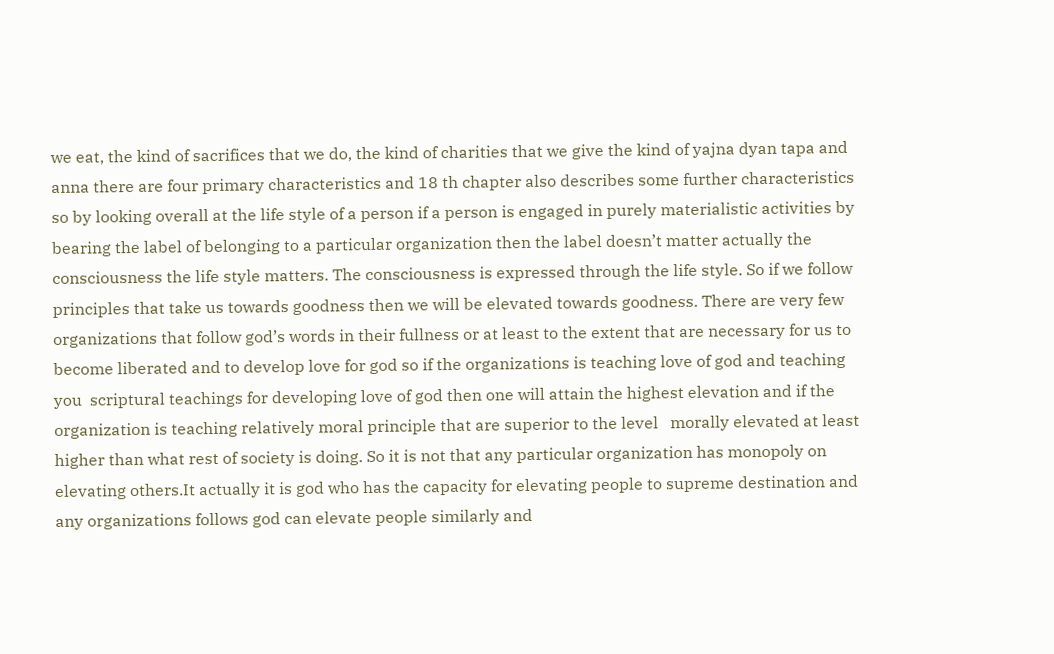we eat, the kind of sacrifices that we do, the kind of charities that we give the kind of yajna dyan tapa and anna there are four primary characteristics and 18 th chapter also describes some further characteristics so by looking overall at the life style of a person if a person is engaged in purely materialistic activities by bearing the label of belonging to a particular organization then the label doesn’t matter actually the consciousness the life style matters. The consciousness is expressed through the life style. So if we follow principles that take us towards goodness then we will be elevated towards goodness. There are very few organizations that follow god’s words in their fullness or at least to the extent that are necessary for us to become liberated and to develop love for god so if the organizations is teaching love of god and teaching you  scriptural teachings for developing love of god then one will attain the highest elevation and if the organization is teaching relatively moral principle that are superior to the level   morally elevated at least higher than what rest of society is doing. So it is not that any particular organization has monopoly on elevating others.It actually it is god who has the capacity for elevating people to supreme destination and any organizations follows god can elevate people similarly and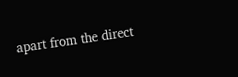apart from the direct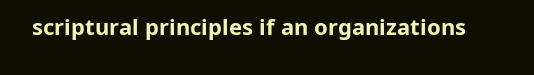scriptural principles if an organizations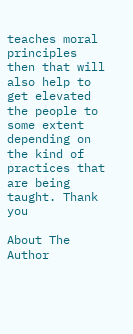teaches moral principles then that will also help to get elevated the people to some extent depending on the kind of practices that are being taught. Thank you

About The Author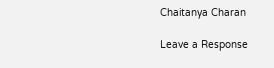Chaitanya Charan

Leave a Response